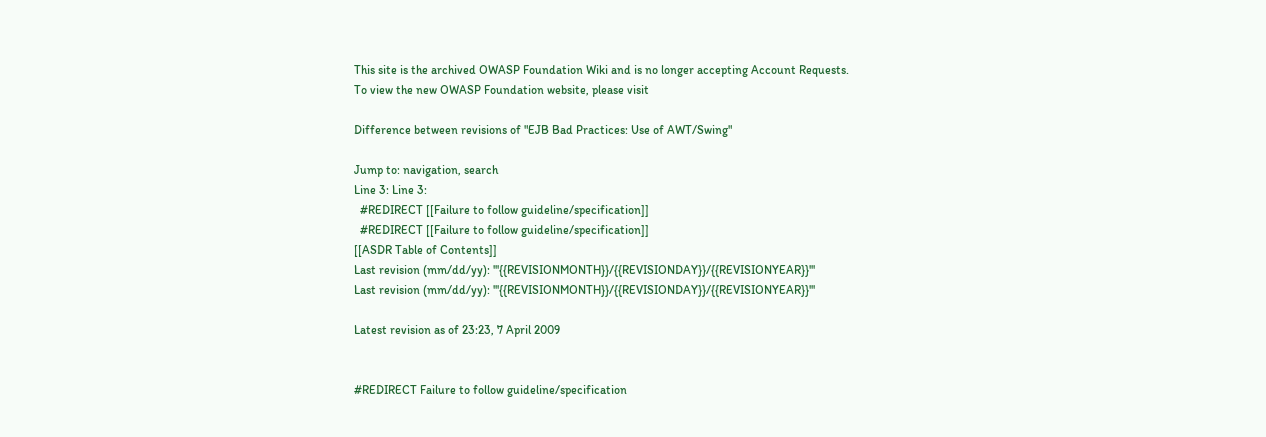This site is the archived OWASP Foundation Wiki and is no longer accepting Account Requests.
To view the new OWASP Foundation website, please visit

Difference between revisions of "EJB Bad Practices: Use of AWT/Swing"

Jump to: navigation, search
Line 3: Line 3:
  #REDIRECT [[Failure to follow guideline/specification]]
  #REDIRECT [[Failure to follow guideline/specification]]
[[ASDR Table of Contents]]
Last revision (mm/dd/yy): '''{{REVISIONMONTH}}/{{REVISIONDAY}}/{{REVISIONYEAR}}'''
Last revision (mm/dd/yy): '''{{REVISIONMONTH}}/{{REVISIONDAY}}/{{REVISIONYEAR}}'''

Latest revision as of 23:23, 7 April 2009


#REDIRECT Failure to follow guideline/specification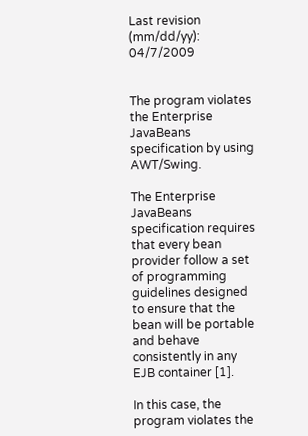Last revision (mm/dd/yy): 04/7/2009


The program violates the Enterprise JavaBeans specification by using AWT/Swing.

The Enterprise JavaBeans specification requires that every bean provider follow a set of programming guidelines designed to ensure that the bean will be portable and behave consistently in any EJB container [1].

In this case, the program violates the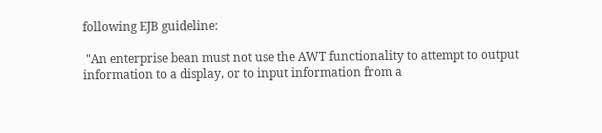following EJB guideline:

 "An enterprise bean must not use the AWT functionality to attempt to output information to a display, or to input information from a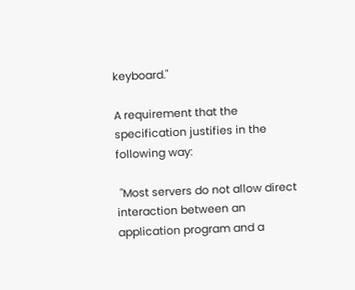keyboard."

A requirement that the specification justifies in the following way:

 "Most servers do not allow direct interaction between an application program and a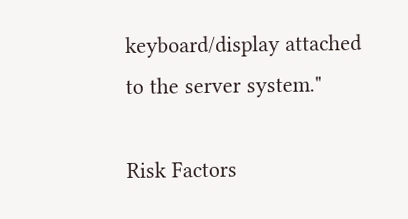keyboard/display attached to the server system."

Risk Factors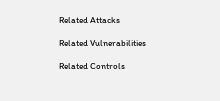Related Attacks

Related Vulnerabilities

Related Controls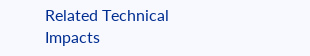Related Technical Impacts